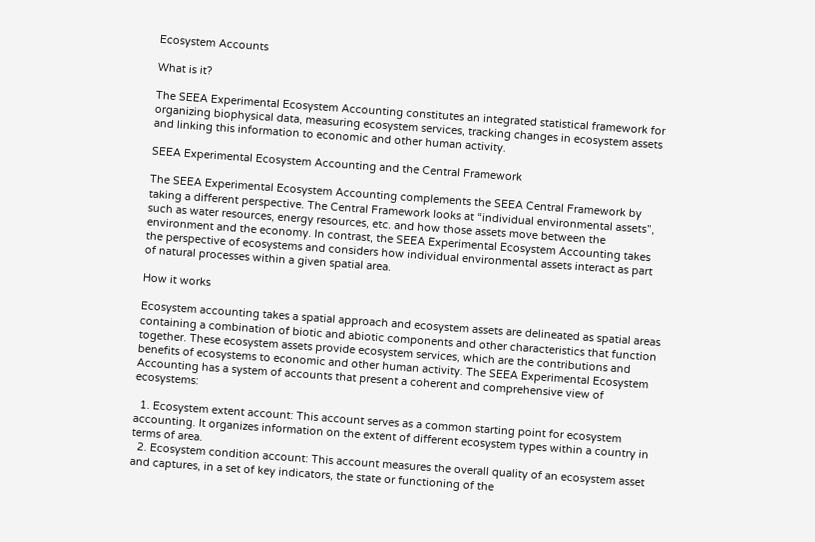Ecosystem Accounts

What is it?

The SEEA Experimental Ecosystem Accounting constitutes an integrated statistical framework for organizing biophysical data, measuring ecosystem services, tracking changes in ecosystem assets and linking this information to economic and other human activity.

SEEA Experimental Ecosystem Accounting and the Central Framework

The SEEA Experimental Ecosystem Accounting complements the SEEA Central Framework by taking a different perspective. The Central Framework looks at “individual environmental assets”, such as water resources, energy resources, etc. and how those assets move between the environment and the economy. In contrast, the SEEA Experimental Ecosystem Accounting takes the perspective of ecosystems and considers how individual environmental assets interact as part of natural processes within a given spatial area.

How it works

Ecosystem accounting takes a spatial approach and ecosystem assets are delineated as spatial areas containing a combination of biotic and abiotic components and other characteristics that function together. These ecosystem assets provide ecosystem services, which are the contributions and benefits of ecosystems to economic and other human activity. The SEEA Experimental Ecosystem Accounting has a system of accounts that present a coherent and comprehensive view of ecosystems:

  1. Ecosystem extent account: This account serves as a common starting point for ecosystem accounting. It organizes information on the extent of different ecosystem types within a country in terms of area.
  2. Ecosystem condition account: This account measures the overall quality of an ecosystem asset and captures, in a set of key indicators, the state or functioning of the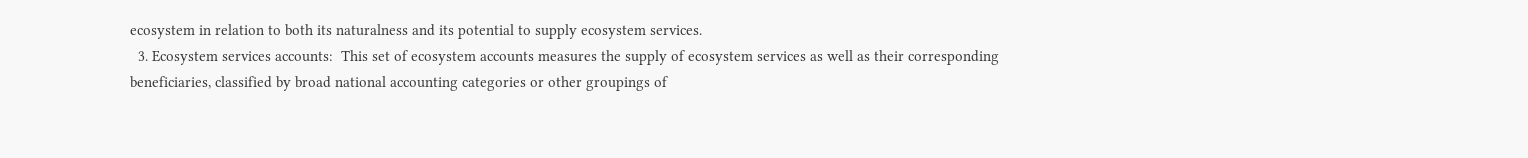ecosystem in relation to both its naturalness and its potential to supply ecosystem services.
  3. Ecosystem services accounts:  This set of ecosystem accounts measures the supply of ecosystem services as well as their corresponding beneficiaries, classified by broad national accounting categories or other groupings of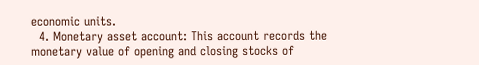economic units.
  4. Monetary asset account: This account records the monetary value of opening and closing stocks of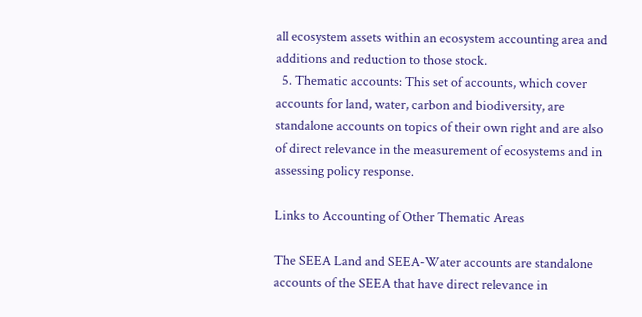all ecosystem assets within an ecosystem accounting area and additions and reduction to those stock.
  5. Thematic accounts: This set of accounts, which cover accounts for land, water, carbon and biodiversity, are standalone accounts on topics of their own right and are also of direct relevance in the measurement of ecosystems and in assessing policy response.

Links to Accounting of Other Thematic Areas

The SEEA Land and SEEA-Water accounts are standalone accounts of the SEEA that have direct relevance in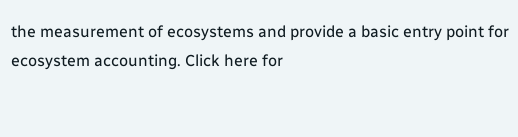the measurement of ecosystems and provide a basic entry point for ecosystem accounting. Click here for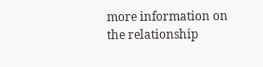more information on the relationship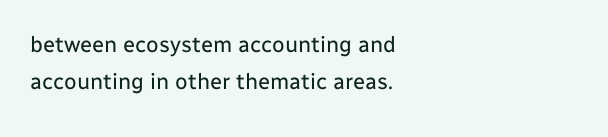between ecosystem accounting and accounting in other thematic areas.